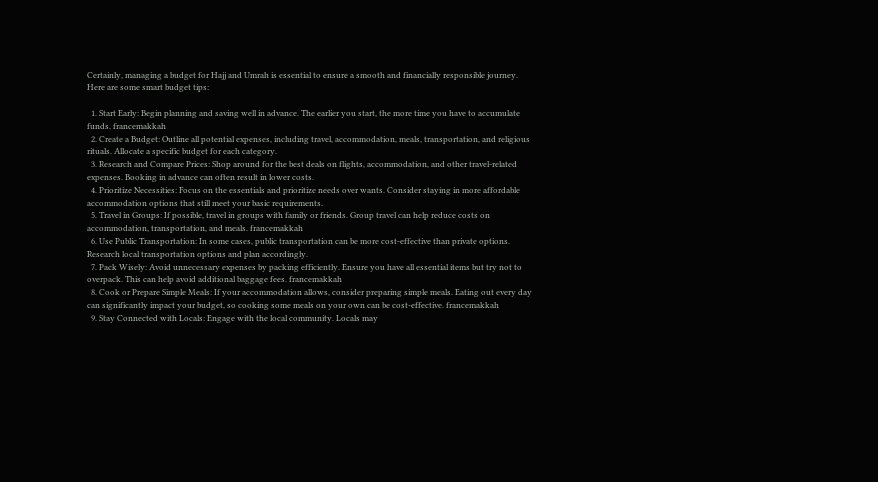Certainly, managing a budget for Hajj and Umrah is essential to ensure a smooth and financially responsible journey. Here are some smart budget tips:

  1. Start Early: Begin planning and saving well in advance. The earlier you start, the more time you have to accumulate funds. francemakkah
  2. Create a Budget: Outline all potential expenses, including travel, accommodation, meals, transportation, and religious rituals. Allocate a specific budget for each category.
  3. Research and Compare Prices: Shop around for the best deals on flights, accommodation, and other travel-related expenses. Booking in advance can often result in lower costs.
  4. Prioritize Necessities: Focus on the essentials and prioritize needs over wants. Consider staying in more affordable accommodation options that still meet your basic requirements.
  5. Travel in Groups: If possible, travel in groups with family or friends. Group travel can help reduce costs on accommodation, transportation, and meals. francemakkah
  6. Use Public Transportation: In some cases, public transportation can be more cost-effective than private options. Research local transportation options and plan accordingly.
  7. Pack Wisely: Avoid unnecessary expenses by packing efficiently. Ensure you have all essential items but try not to overpack. This can help avoid additional baggage fees. francemakkah
  8. Cook or Prepare Simple Meals: If your accommodation allows, consider preparing simple meals. Eating out every day can significantly impact your budget, so cooking some meals on your own can be cost-effective. francemakkah
  9. Stay Connected with Locals: Engage with the local community. Locals may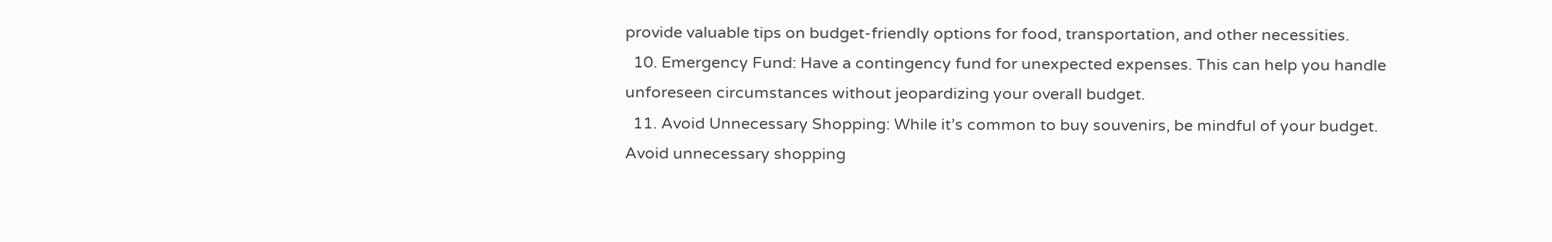provide valuable tips on budget-friendly options for food, transportation, and other necessities.
  10. Emergency Fund: Have a contingency fund for unexpected expenses. This can help you handle unforeseen circumstances without jeopardizing your overall budget.
  11. Avoid Unnecessary Shopping: While it’s common to buy souvenirs, be mindful of your budget. Avoid unnecessary shopping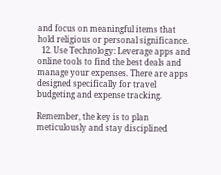and focus on meaningful items that hold religious or personal significance.
  12. Use Technology: Leverage apps and online tools to find the best deals and manage your expenses. There are apps designed specifically for travel budgeting and expense tracking.

Remember, the key is to plan meticulously and stay disciplined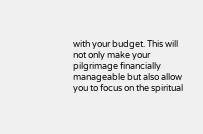with your budget. This will not only make your pilgrimage financially manageable but also allow you to focus on the spiritual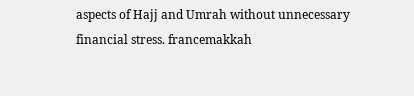aspects of Hajj and Umrah without unnecessary financial stress. francemakkah